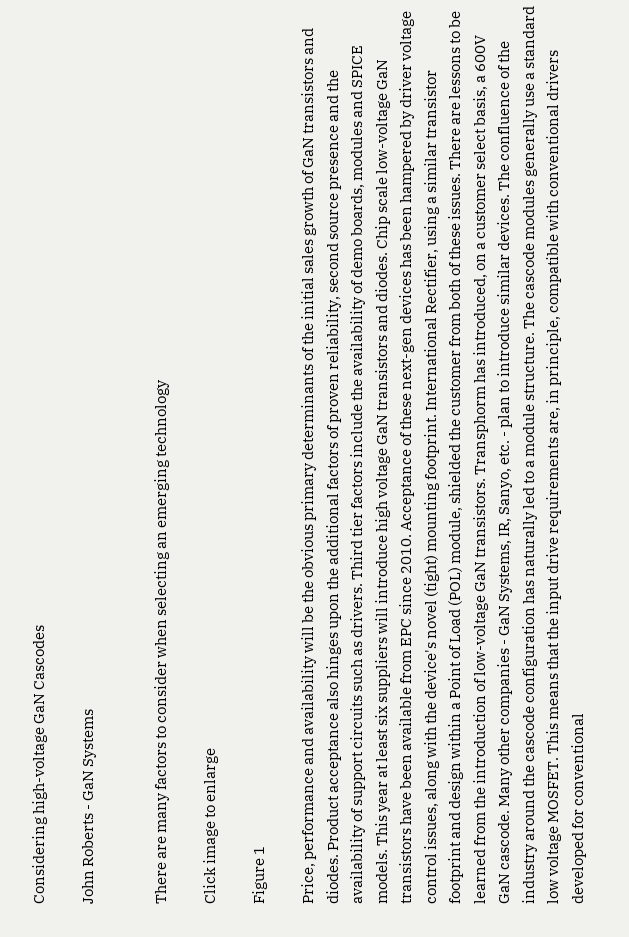Considering high-voltage GaN Cascodes

John Roberts - GaN Systems


There are many factors to consider when selecting an emerging technology

Click image to enlarge

Figure 1

Price, performance and availability will be the obvious primary determinants of the initial sales growth of GaN transistors and diodes. Product acceptance also hinges upon the additional factors of proven reliability, second source presence and the availability of support circuits such as drivers. Third tier factors include the availability of demo boards, modules and SPICE models. This year at least six suppliers will introduce high voltage GaN transistors and diodes. Chip scale low-voltage GaN transistors have been available from EPC since 2010. Acceptance of these next-gen devices has been hampered by driver voltage control issues, along with the device's novel (tight) mounting footprint. International Rectifier, using a similar transistor footprint and design within a Point of Load (POL) module, shielded the customer from both of these issues. There are lessons to be learned from the introduction of low-voltage GaN transistors. Transphorm has introduced, on a customer select basis, a 600V GaN cascode. Many other companies - GaN Systems, IR, Sanyo, etc. - plan to introduce similar devices. The confluence of the industry around the cascode configuration has naturally led to a module structure. The cascode modules generally use a standard low voltage MOSFET. This means that the input drive requirements are, in principle, compatible with conventional drivers developed for conventional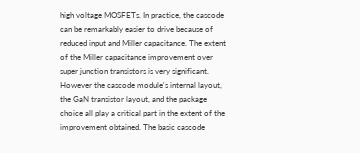high voltage MOSFETs. In practice, the cascode can be remarkably easier to drive because of reduced input and Miller capacitance. The extent of the Miller capacitance improvement over super junction transistors is very significant. However the cascode module's internal layout, the GaN transistor layout, and the package choice all play a critical part in the extent of the improvement obtained. The basic cascode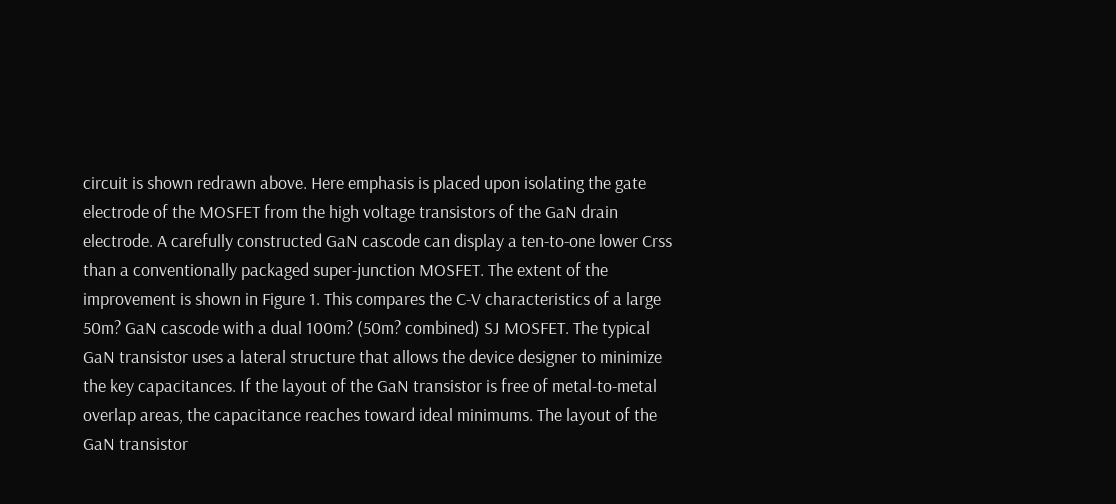circuit is shown redrawn above. Here emphasis is placed upon isolating the gate electrode of the MOSFET from the high voltage transistors of the GaN drain electrode. A carefully constructed GaN cascode can display a ten-to-one lower Crss than a conventionally packaged super-junction MOSFET. The extent of the improvement is shown in Figure 1. This compares the C-V characteristics of a large 50m? GaN cascode with a dual 100m? (50m? combined) SJ MOSFET. The typical GaN transistor uses a lateral structure that allows the device designer to minimize the key capacitances. If the layout of the GaN transistor is free of metal-to-metal overlap areas, the capacitance reaches toward ideal minimums. The layout of the GaN transistor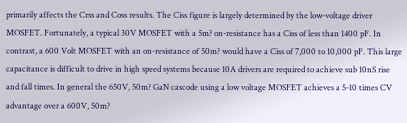primarily affects the Crss and Coss results. The Ciss figure is largely determined by the low-voltage driver MOSFET. Fortunately, a typical 30V MOSFET with a 5m? on-resistance has a Ciss of less than 1400 pF. In contrast, a 600 Volt MOSFET with an on-resistance of 50m? would have a Ciss of 7,000 to 10,000 pF. This large capacitance is difficult to drive in high speed systems because 10A drivers are required to achieve sub 10nS rise and fall times. In general the 650V, 50m? GaN cascode using a low voltage MOSFET achieves a 5-10 times CV advantage over a 600V, 50m?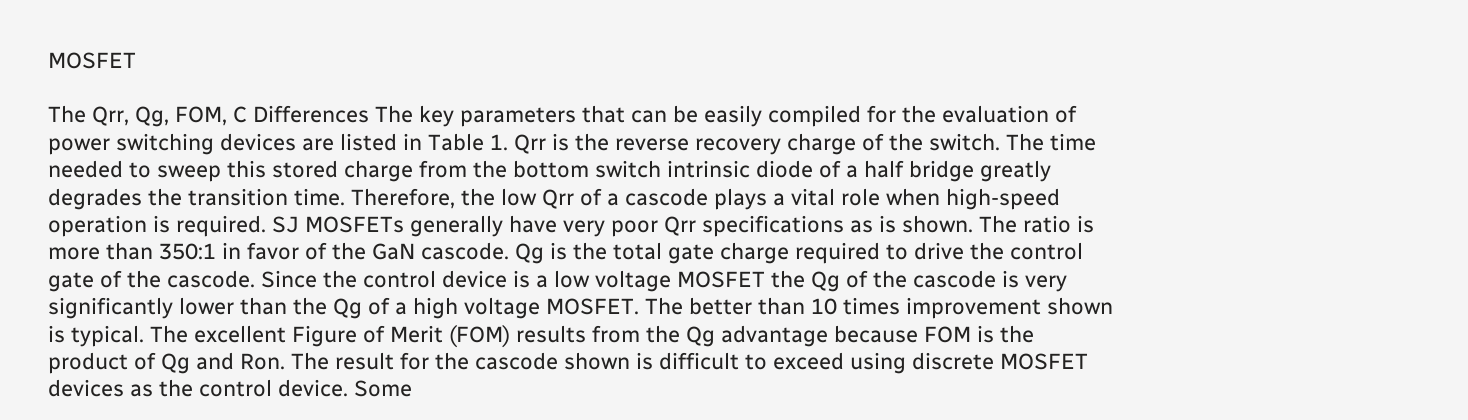MOSFET

The Qrr, Qg, FOM, C Differences The key parameters that can be easily compiled for the evaluation of power switching devices are listed in Table 1. Qrr is the reverse recovery charge of the switch. The time needed to sweep this stored charge from the bottom switch intrinsic diode of a half bridge greatly degrades the transition time. Therefore, the low Qrr of a cascode plays a vital role when high-speed operation is required. SJ MOSFETs generally have very poor Qrr specifications as is shown. The ratio is more than 350:1 in favor of the GaN cascode. Qg is the total gate charge required to drive the control gate of the cascode. Since the control device is a low voltage MOSFET the Qg of the cascode is very significantly lower than the Qg of a high voltage MOSFET. The better than 10 times improvement shown is typical. The excellent Figure of Merit (FOM) results from the Qg advantage because FOM is the product of Qg and Ron. The result for the cascode shown is difficult to exceed using discrete MOSFET devices as the control device. Some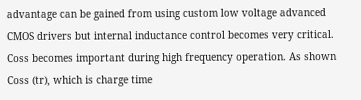advantage can be gained from using custom low voltage advanced CMOS drivers but internal inductance control becomes very critical. Coss becomes important during high frequency operation. As shown Coss (tr), which is charge time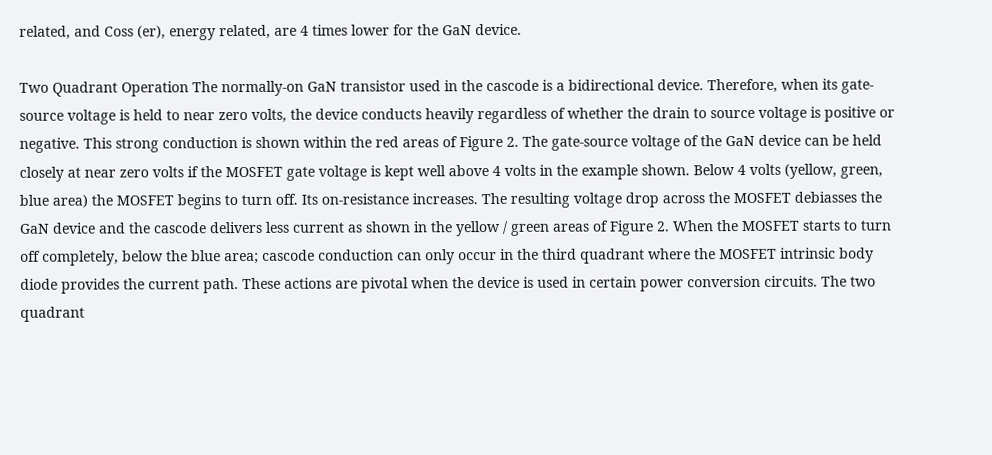related, and Coss (er), energy related, are 4 times lower for the GaN device.

Two Quadrant Operation The normally-on GaN transistor used in the cascode is a bidirectional device. Therefore, when its gate-source voltage is held to near zero volts, the device conducts heavily regardless of whether the drain to source voltage is positive or negative. This strong conduction is shown within the red areas of Figure 2. The gate-source voltage of the GaN device can be held closely at near zero volts if the MOSFET gate voltage is kept well above 4 volts in the example shown. Below 4 volts (yellow, green, blue area) the MOSFET begins to turn off. Its on-resistance increases. The resulting voltage drop across the MOSFET debiasses the GaN device and the cascode delivers less current as shown in the yellow / green areas of Figure 2. When the MOSFET starts to turn off completely, below the blue area; cascode conduction can only occur in the third quadrant where the MOSFET intrinsic body diode provides the current path. These actions are pivotal when the device is used in certain power conversion circuits. The two quadrant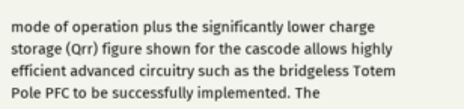mode of operation plus the significantly lower charge storage (Qrr) figure shown for the cascode allows highly efficient advanced circuitry such as the bridgeless Totem Pole PFC to be successfully implemented. The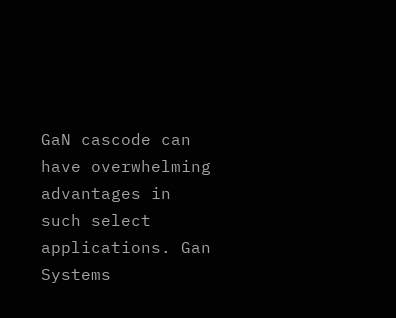GaN cascode can have overwhelming advantages in such select applications. Gan Systems